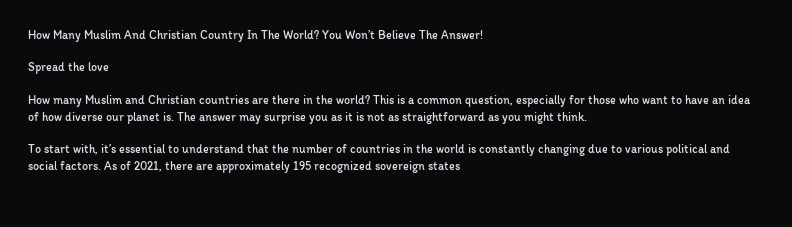How Many Muslim And Christian Country In The World? You Won’t Believe The Answer!

Spread the love

How many Muslim and Christian countries are there in the world? This is a common question, especially for those who want to have an idea of how diverse our planet is. The answer may surprise you as it is not as straightforward as you might think.

To start with, it’s essential to understand that the number of countries in the world is constantly changing due to various political and social factors. As of 2021, there are approximately 195 recognized sovereign states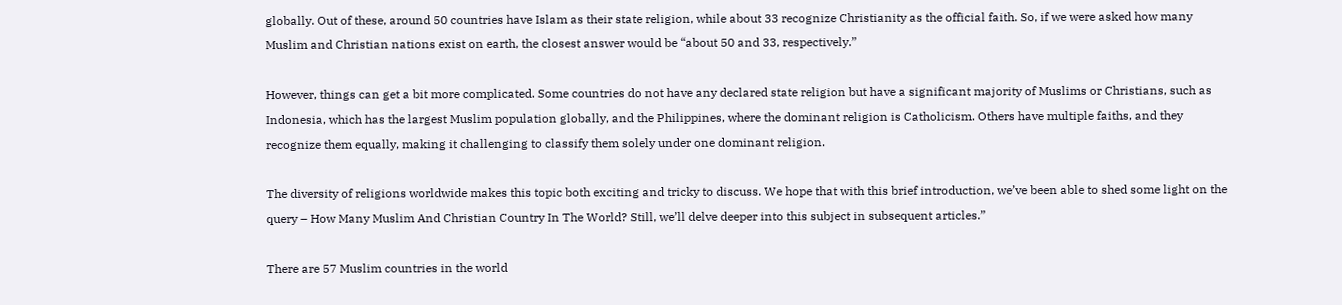globally. Out of these, around 50 countries have Islam as their state religion, while about 33 recognize Christianity as the official faith. So, if we were asked how many Muslim and Christian nations exist on earth, the closest answer would be “about 50 and 33, respectively.”

However, things can get a bit more complicated. Some countries do not have any declared state religion but have a significant majority of Muslims or Christians, such as Indonesia, which has the largest Muslim population globally, and the Philippines, where the dominant religion is Catholicism. Others have multiple faiths, and they recognize them equally, making it challenging to classify them solely under one dominant religion.

The diversity of religions worldwide makes this topic both exciting and tricky to discuss. We hope that with this brief introduction, we’ve been able to shed some light on the query – How Many Muslim And Christian Country In The World? Still, we’ll delve deeper into this subject in subsequent articles.”

There are 57 Muslim countries in the world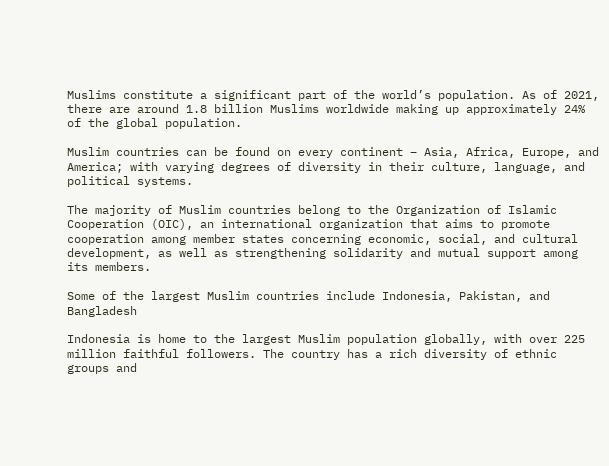Muslims constitute a significant part of the world’s population. As of 2021, there are around 1.8 billion Muslims worldwide making up approximately 24% of the global population.

Muslim countries can be found on every continent – Asia, Africa, Europe, and America; with varying degrees of diversity in their culture, language, and political systems.

The majority of Muslim countries belong to the Organization of Islamic Cooperation (OIC), an international organization that aims to promote cooperation among member states concerning economic, social, and cultural development, as well as strengthening solidarity and mutual support among its members.

Some of the largest Muslim countries include Indonesia, Pakistan, and Bangladesh

Indonesia is home to the largest Muslim population globally, with over 225 million faithful followers. The country has a rich diversity of ethnic groups and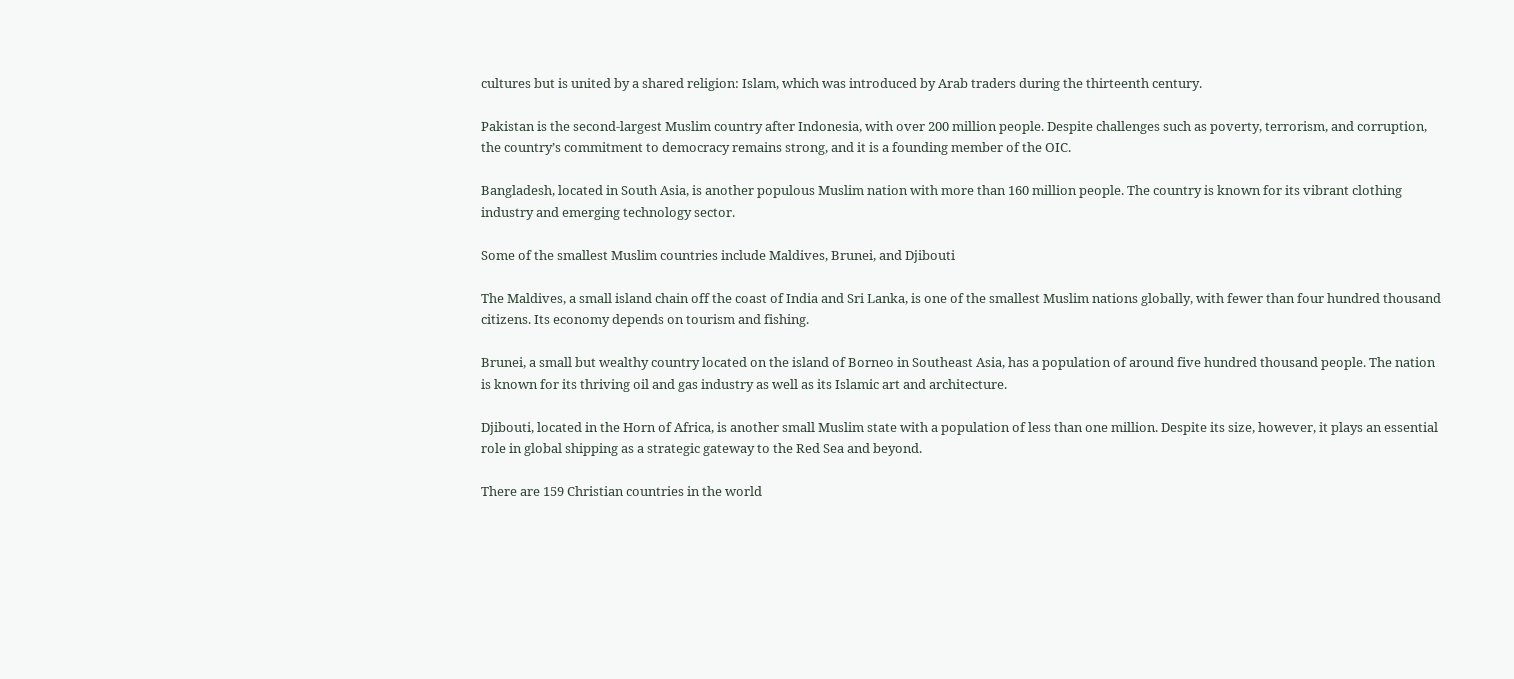cultures but is united by a shared religion: Islam, which was introduced by Arab traders during the thirteenth century.

Pakistan is the second-largest Muslim country after Indonesia, with over 200 million people. Despite challenges such as poverty, terrorism, and corruption, the country’s commitment to democracy remains strong, and it is a founding member of the OIC.

Bangladesh, located in South Asia, is another populous Muslim nation with more than 160 million people. The country is known for its vibrant clothing industry and emerging technology sector.

Some of the smallest Muslim countries include Maldives, Brunei, and Djibouti

The Maldives, a small island chain off the coast of India and Sri Lanka, is one of the smallest Muslim nations globally, with fewer than four hundred thousand citizens. Its economy depends on tourism and fishing.

Brunei, a small but wealthy country located on the island of Borneo in Southeast Asia, has a population of around five hundred thousand people. The nation is known for its thriving oil and gas industry as well as its Islamic art and architecture.

Djibouti, located in the Horn of Africa, is another small Muslim state with a population of less than one million. Despite its size, however, it plays an essential role in global shipping as a strategic gateway to the Red Sea and beyond.

There are 159 Christian countries in the world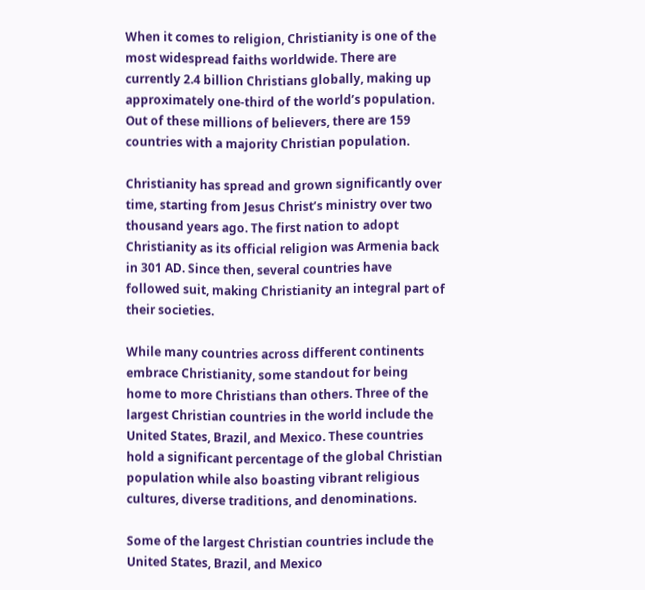When it comes to religion, Christianity is one of the most widespread faiths worldwide. There are currently 2.4 billion Christians globally, making up approximately one-third of the world’s population. Out of these millions of believers, there are 159 countries with a majority Christian population.

Christianity has spread and grown significantly over time, starting from Jesus Christ’s ministry over two thousand years ago. The first nation to adopt Christianity as its official religion was Armenia back in 301 AD. Since then, several countries have followed suit, making Christianity an integral part of their societies.

While many countries across different continents embrace Christianity, some standout for being home to more Christians than others. Three of the largest Christian countries in the world include the United States, Brazil, and Mexico. These countries hold a significant percentage of the global Christian population while also boasting vibrant religious cultures, diverse traditions, and denominations.

Some of the largest Christian countries include the United States, Brazil, and Mexico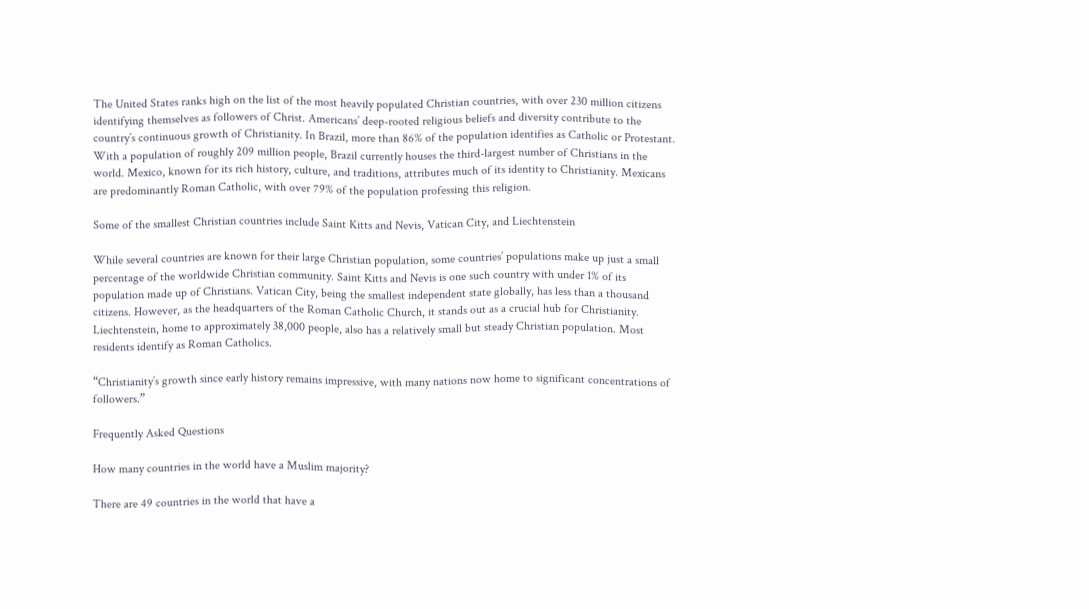The United States ranks high on the list of the most heavily populated Christian countries, with over 230 million citizens identifying themselves as followers of Christ. Americans’ deep-rooted religious beliefs and diversity contribute to the country’s continuous growth of Christianity. In Brazil, more than 86% of the population identifies as Catholic or Protestant. With a population of roughly 209 million people, Brazil currently houses the third-largest number of Christians in the world. Mexico, known for its rich history, culture, and traditions, attributes much of its identity to Christianity. Mexicans are predominantly Roman Catholic, with over 79% of the population professing this religion.

Some of the smallest Christian countries include Saint Kitts and Nevis, Vatican City, and Liechtenstein

While several countries are known for their large Christian population, some countries’ populations make up just a small percentage of the worldwide Christian community. Saint Kitts and Nevis is one such country with under 1% of its population made up of Christians. Vatican City, being the smallest independent state globally, has less than a thousand citizens. However, as the headquarters of the Roman Catholic Church, it stands out as a crucial hub for Christianity. Liechtenstein, home to approximately 38,000 people, also has a relatively small but steady Christian population. Most residents identify as Roman Catholics.

“Christianity’s growth since early history remains impressive, with many nations now home to significant concentrations of followers.”

Frequently Asked Questions

How many countries in the world have a Muslim majority?

There are 49 countries in the world that have a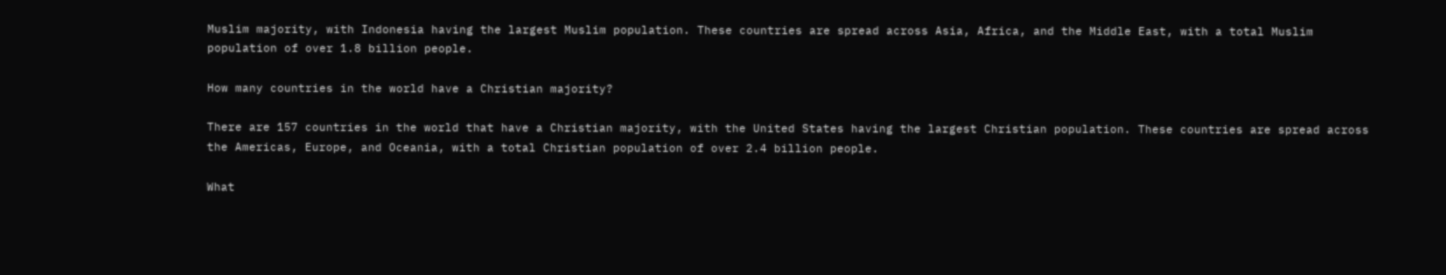Muslim majority, with Indonesia having the largest Muslim population. These countries are spread across Asia, Africa, and the Middle East, with a total Muslim population of over 1.8 billion people.

How many countries in the world have a Christian majority?

There are 157 countries in the world that have a Christian majority, with the United States having the largest Christian population. These countries are spread across the Americas, Europe, and Oceania, with a total Christian population of over 2.4 billion people.

What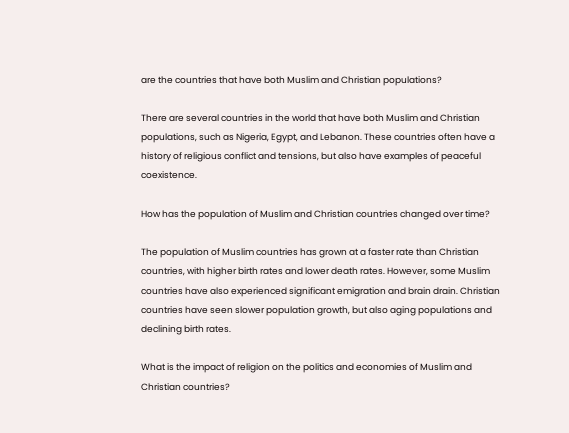are the countries that have both Muslim and Christian populations?

There are several countries in the world that have both Muslim and Christian populations, such as Nigeria, Egypt, and Lebanon. These countries often have a history of religious conflict and tensions, but also have examples of peaceful coexistence.

How has the population of Muslim and Christian countries changed over time?

The population of Muslim countries has grown at a faster rate than Christian countries, with higher birth rates and lower death rates. However, some Muslim countries have also experienced significant emigration and brain drain. Christian countries have seen slower population growth, but also aging populations and declining birth rates.

What is the impact of religion on the politics and economies of Muslim and Christian countries?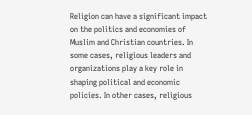Religion can have a significant impact on the politics and economies of Muslim and Christian countries. In some cases, religious leaders and organizations play a key role in shaping political and economic policies. In other cases, religious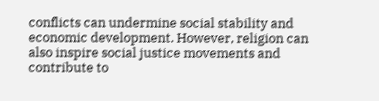conflicts can undermine social stability and economic development. However, religion can also inspire social justice movements and contribute to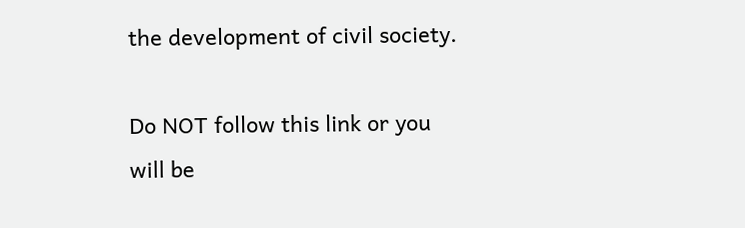the development of civil society.

Do NOT follow this link or you will be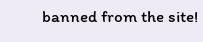banned from the site!